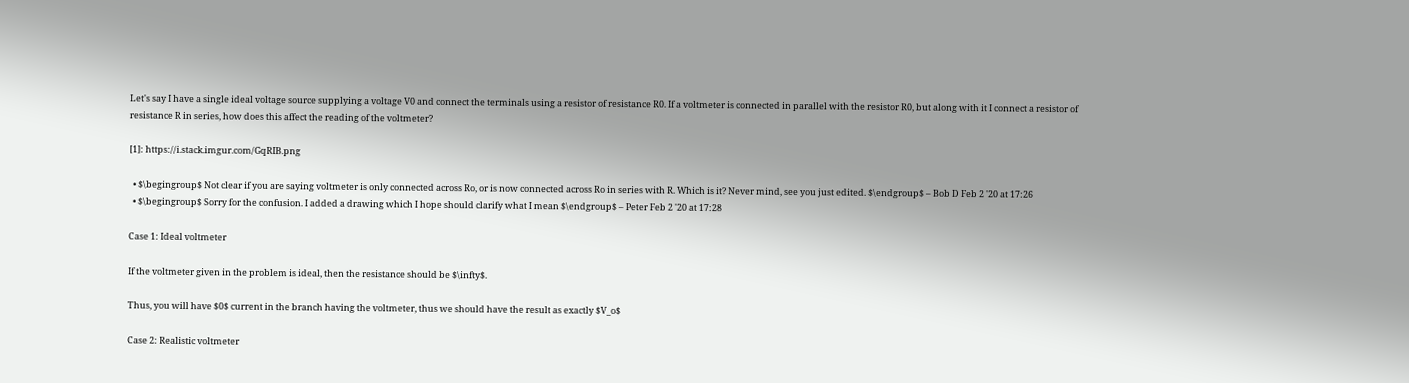Let's say I have a single ideal voltage source supplying a voltage V0 and connect the terminals using a resistor of resistance R0. If a voltmeter is connected in parallel with the resistor R0, but along with it I connect a resistor of resistance R in series, how does this affect the reading of the voltmeter?

[1]: https://i.stack.imgur.com/GqRIB.png

  • $\begingroup$ Not clear if you are saying voltmeter is only connected across Ro, or is now connected across Ro in series with R. Which is it? Never mind, see you just edited. $\endgroup$ – Bob D Feb 2 '20 at 17:26
  • $\begingroup$ Sorry for the confusion. I added a drawing which I hope should clarify what I mean $\endgroup$ – Peter Feb 2 '20 at 17:28

Case 1: Ideal voltmeter

If the voltmeter given in the problem is ideal, then the resistance should be $\infty$.

Thus, you will have $0$ current in the branch having the voltmeter, thus we should have the result as exactly $V_o$

Case 2: Realistic voltmeter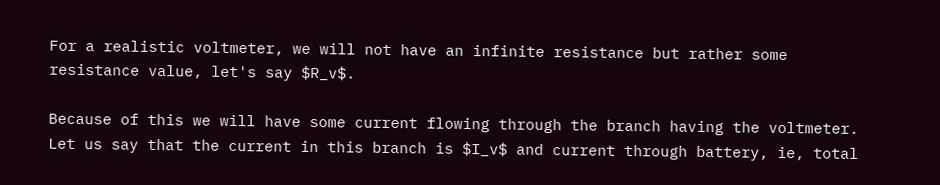For a realistic voltmeter, we will not have an infinite resistance but rather some resistance value, let's say $R_v$.

Because of this we will have some current flowing through the branch having the voltmeter. Let us say that the current in this branch is $I_v$ and current through battery, ie, total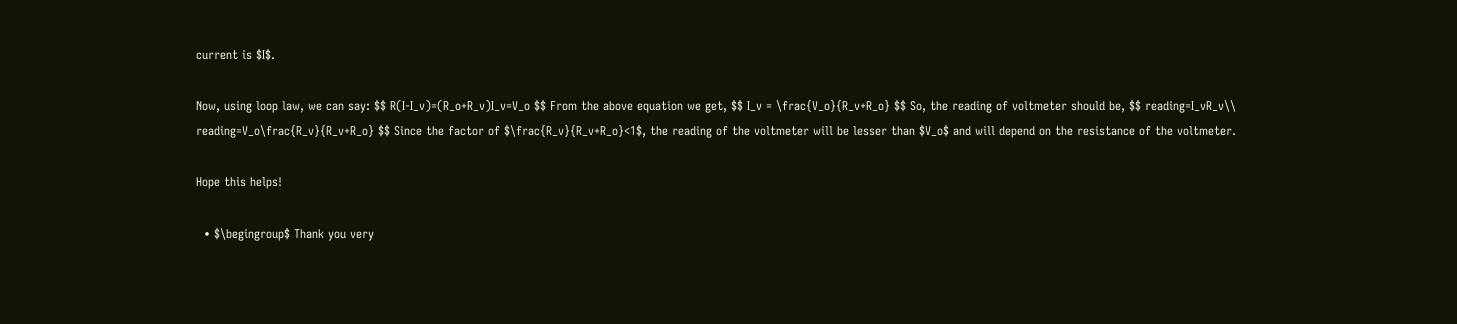current is $I$.

Now, using loop law, we can say: $$ R(I-I_v)=(R_o+R_v)I_v=V_o $$ From the above equation we get, $$ I_v = \frac{V_o}{R_v+R_o} $$ So, the reading of voltmeter should be, $$ reading=I_vR_v\\ reading=V_o\frac{R_v}{R_v+R_o} $$ Since the factor of $\frac{R_v}{R_v+R_o}<1$, the reading of the voltmeter will be lesser than $V_o$ and will depend on the resistance of the voltmeter.

Hope this helps!

  • $\begingroup$ Thank you very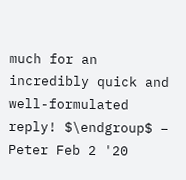much for an incredibly quick and well-formulated reply! $\endgroup$ – Peter Feb 2 '20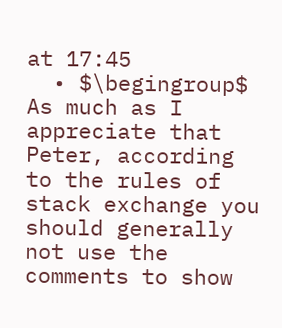at 17:45
  • $\begingroup$ As much as I appreciate that Peter, according to the rules of stack exchange you should generally not use the comments to show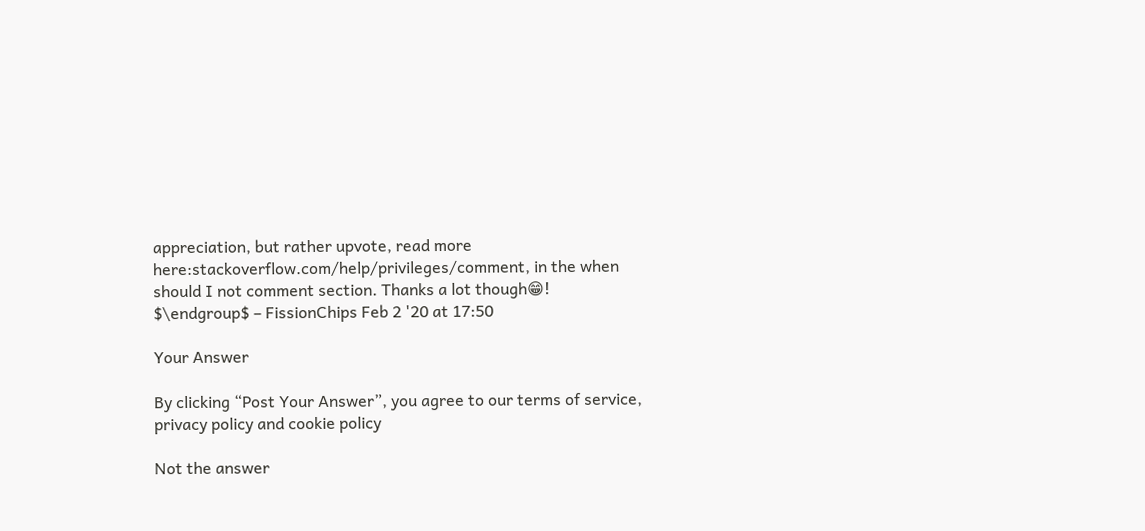appreciation, but rather upvote, read more here:stackoverflow.com/help/privileges/comment, in the when should I not comment section. Thanks a lot though😁! $\endgroup$ – FissionChips Feb 2 '20 at 17:50

Your Answer

By clicking “Post Your Answer”, you agree to our terms of service, privacy policy and cookie policy

Not the answer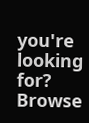you're looking for? Browse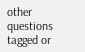other questions tagged or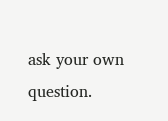ask your own question.